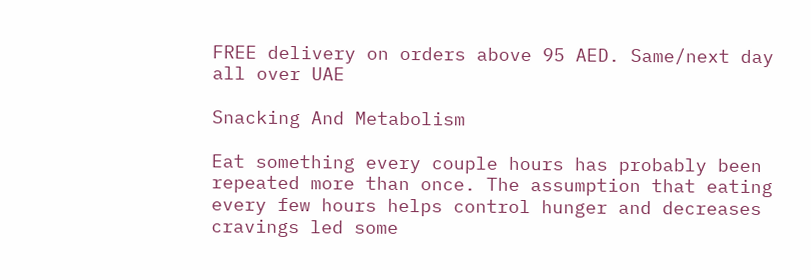FREE delivery on orders above 95 AED. Same/next day all over UAE

Snacking And Metabolism

Eat something every couple hours has probably been repeated more than once. The assumption that eating every few hours helps control hunger and decreases cravings led some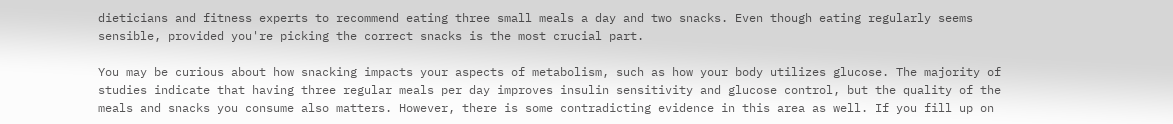dieticians and fitness experts to recommend eating three small meals a day and two snacks. Even though eating regularly seems sensible, provided you're picking the correct snacks is the most crucial part.

You may be curious about how snacking impacts your aspects of metabolism, such as how your body utilizes glucose. The majority of studies indicate that having three regular meals per day improves insulin sensitivity and glucose control, but the quality of the meals and snacks you consume also matters. However, there is some contradicting evidence in this area as well. If you fill up on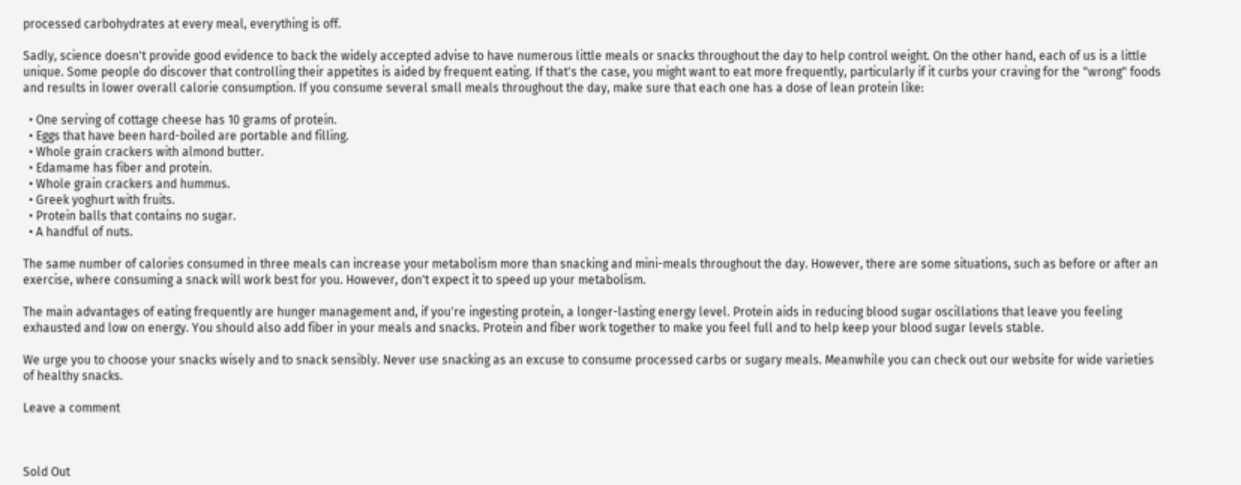processed carbohydrates at every meal, everything is off.

Sadly, science doesn't provide good evidence to back the widely accepted advise to have numerous little meals or snacks throughout the day to help control weight. On the other hand, each of us is a little unique. Some people do discover that controlling their appetites is aided by frequent eating. If that's the case, you might want to eat more frequently, particularly if it curbs your craving for the "wrong" foods and results in lower overall calorie consumption. If you consume several small meals throughout the day, make sure that each one has a dose of lean protein like:

  • One serving of cottage cheese has 10 grams of protein.
  • Eggs that have been hard-boiled are portable and filling.
  • Whole grain crackers with almond butter.
  • Edamame has fiber and protein.
  • Whole grain crackers and hummus.
  • Greek yoghurt with fruits.
  • Protein balls that contains no sugar.
  • A handful of nuts.

The same number of calories consumed in three meals can increase your metabolism more than snacking and mini-meals throughout the day. However, there are some situations, such as before or after an exercise, where consuming a snack will work best for you. However, don't expect it to speed up your metabolism.

The main advantages of eating frequently are hunger management and, if you're ingesting protein, a longer-lasting energy level. Protein aids in reducing blood sugar oscillations that leave you feeling exhausted and low on energy. You should also add fiber in your meals and snacks. Protein and fiber work together to make you feel full and to help keep your blood sugar levels stable.

We urge you to choose your snacks wisely and to snack sensibly. Never use snacking as an excuse to consume processed carbs or sugary meals. Meanwhile you can check out our website for wide varieties of healthy snacks.

Leave a comment



Sold Out